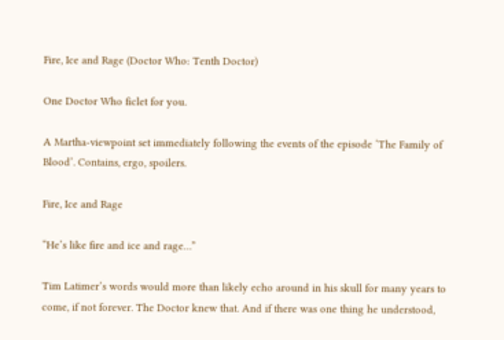Fire, Ice and Rage (Doctor Who: Tenth Doctor)

One Doctor Who ficlet for you.

A Martha-viewpoint set immediately following the events of the episode ‘The Family of Blood’. Contains, ergo, spoilers.

Fire, Ice and Rage

“He’s like fire and ice and rage…”

Tim Latimer’s words would more than likely echo around in his skull for many years to come, if not forever. The Doctor knew that. And if there was one thing he understood,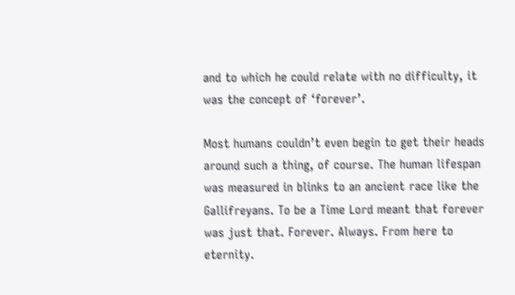and to which he could relate with no difficulty, it was the concept of ‘forever’.

Most humans couldn’t even begin to get their heads around such a thing, of course. The human lifespan was measured in blinks to an ancient race like the Gallifreyans. To be a Time Lord meant that forever was just that. Forever. Always. From here to eternity.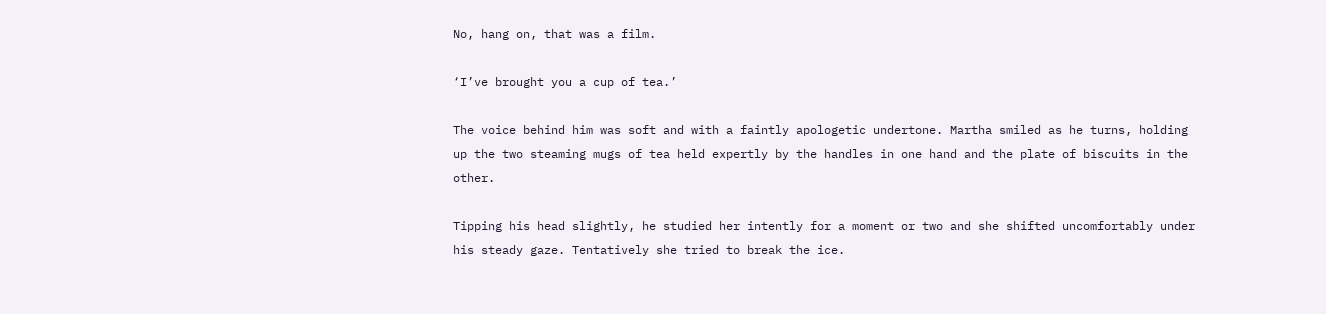No, hang on, that was a film.

‘I’ve brought you a cup of tea.’

The voice behind him was soft and with a faintly apologetic undertone. Martha smiled as he turns, holding up the two steaming mugs of tea held expertly by the handles in one hand and the plate of biscuits in the other.

Tipping his head slightly, he studied her intently for a moment or two and she shifted uncomfortably under his steady gaze. Tentatively she tried to break the ice.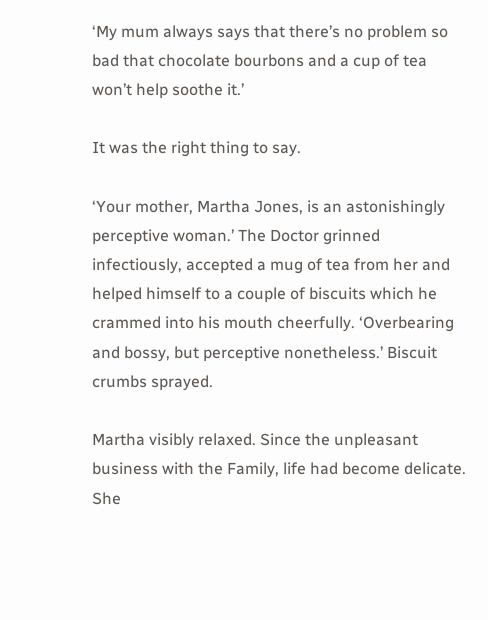‘My mum always says that there’s no problem so bad that chocolate bourbons and a cup of tea won’t help soothe it.’

It was the right thing to say.

‘Your mother, Martha Jones, is an astonishingly perceptive woman.’ The Doctor grinned infectiously, accepted a mug of tea from her and helped himself to a couple of biscuits which he crammed into his mouth cheerfully. ‘Overbearing and bossy, but perceptive nonetheless.’ Biscuit crumbs sprayed.

Martha visibly relaxed. Since the unpleasant business with the Family, life had become delicate. She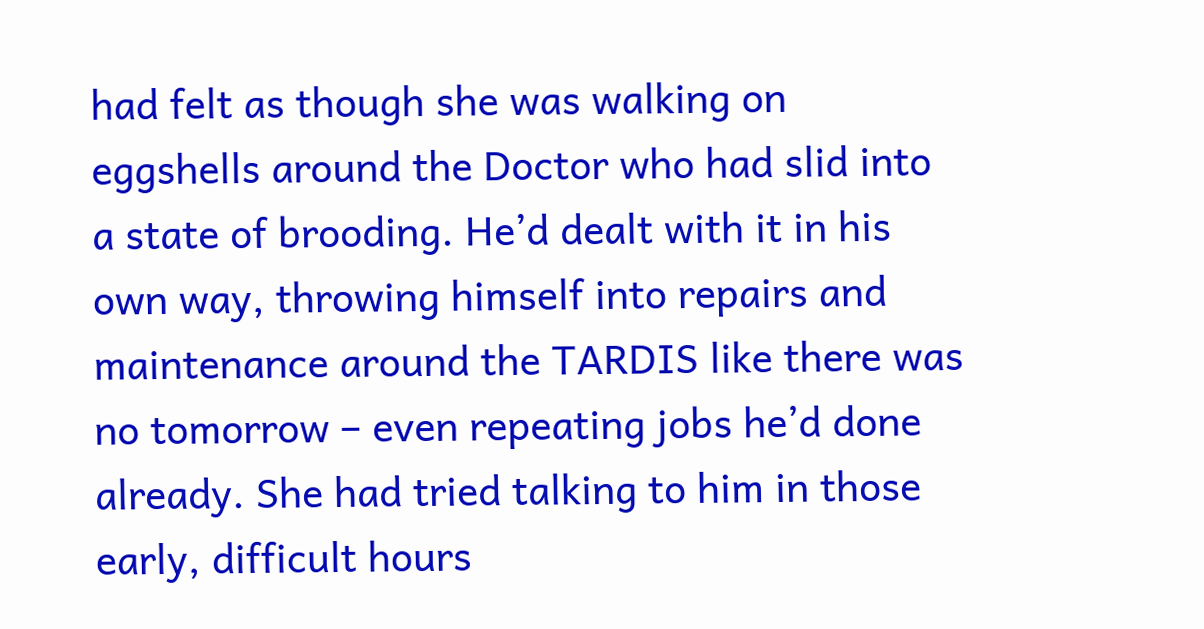had felt as though she was walking on eggshells around the Doctor who had slid into a state of brooding. He’d dealt with it in his own way, throwing himself into repairs and maintenance around the TARDIS like there was no tomorrow – even repeating jobs he’d done already. She had tried talking to him in those early, difficult hours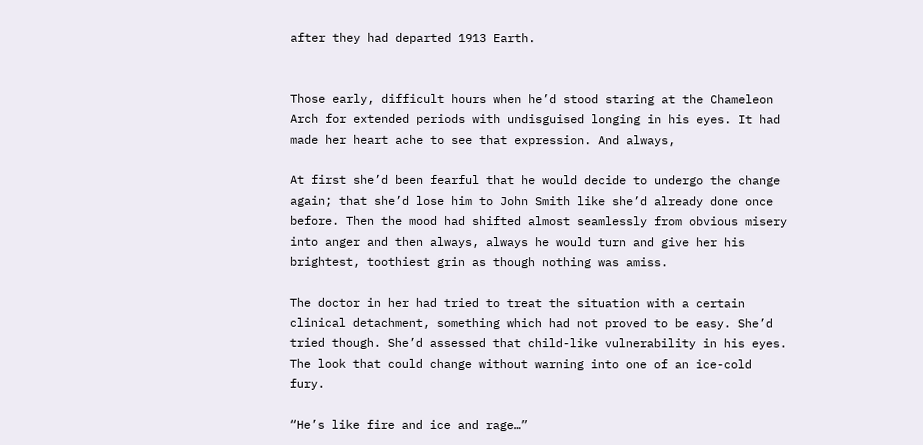after they had departed 1913 Earth.


Those early, difficult hours when he’d stood staring at the Chameleon Arch for extended periods with undisguised longing in his eyes. It had made her heart ache to see that expression. And always,

At first she’d been fearful that he would decide to undergo the change again; that she’d lose him to John Smith like she’d already done once before. Then the mood had shifted almost seamlessly from obvious misery into anger and then always, always he would turn and give her his brightest, toothiest grin as though nothing was amiss.

The doctor in her had tried to treat the situation with a certain clinical detachment, something which had not proved to be easy. She’d tried though. She’d assessed that child-like vulnerability in his eyes. The look that could change without warning into one of an ice-cold fury.

“He’s like fire and ice and rage…”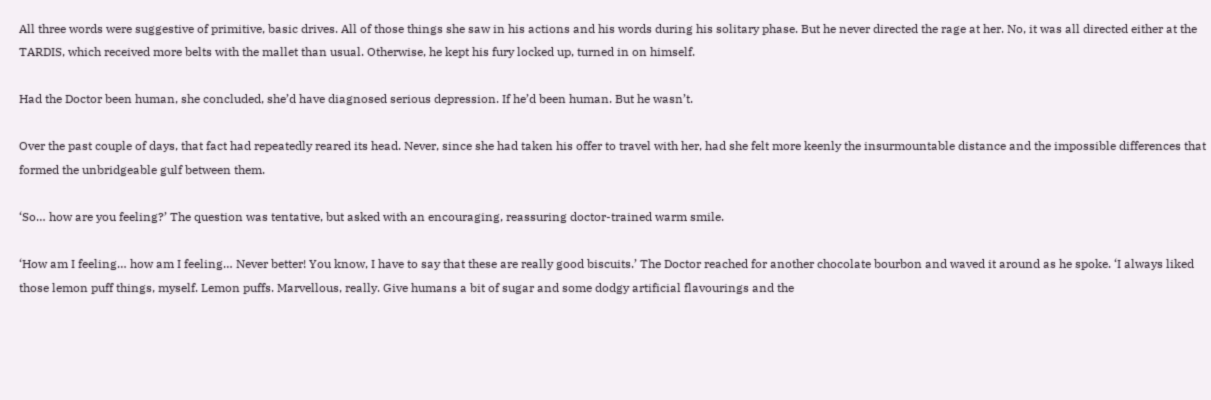All three words were suggestive of primitive, basic drives. All of those things she saw in his actions and his words during his solitary phase. But he never directed the rage at her. No, it was all directed either at the TARDIS, which received more belts with the mallet than usual. Otherwise, he kept his fury locked up, turned in on himself.

Had the Doctor been human, she concluded, she’d have diagnosed serious depression. If he’d been human. But he wasn’t.

Over the past couple of days, that fact had repeatedly reared its head. Never, since she had taken his offer to travel with her, had she felt more keenly the insurmountable distance and the impossible differences that formed the unbridgeable gulf between them.

‘So… how are you feeling?’ The question was tentative, but asked with an encouraging, reassuring doctor-trained warm smile.

‘How am I feeling… how am I feeling… Never better! You know, I have to say that these are really good biscuits.’ The Doctor reached for another chocolate bourbon and waved it around as he spoke. ‘I always liked those lemon puff things, myself. Lemon puffs. Marvellous, really. Give humans a bit of sugar and some dodgy artificial flavourings and the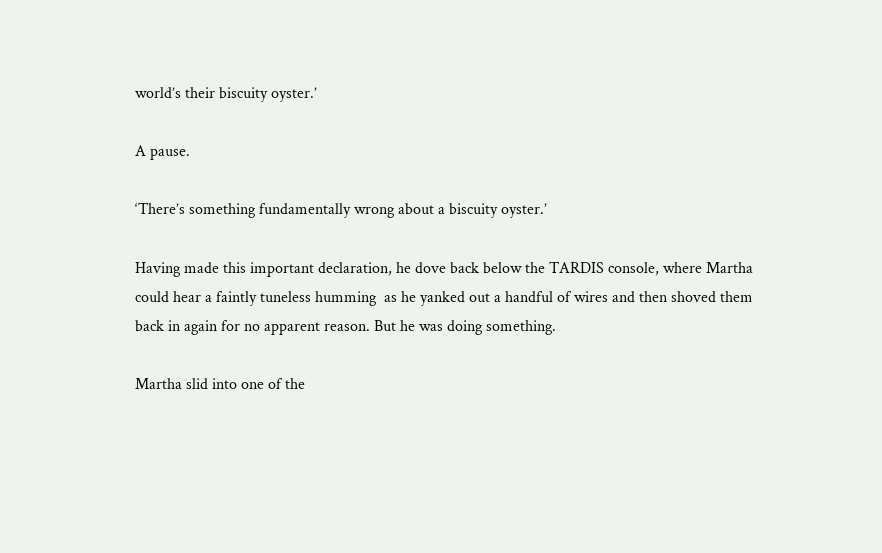world’s their biscuity oyster.’

A pause.

‘There’s something fundamentally wrong about a biscuity oyster.’

Having made this important declaration, he dove back below the TARDIS console, where Martha could hear a faintly tuneless humming  as he yanked out a handful of wires and then shoved them back in again for no apparent reason. But he was doing something.

Martha slid into one of the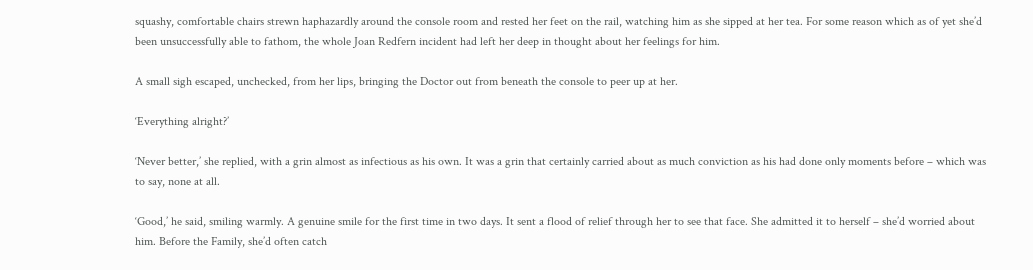squashy, comfortable chairs strewn haphazardly around the console room and rested her feet on the rail, watching him as she sipped at her tea. For some reason which as of yet she’d been unsuccessfully able to fathom, the whole Joan Redfern incident had left her deep in thought about her feelings for him.

A small sigh escaped, unchecked, from her lips, bringing the Doctor out from beneath the console to peer up at her.

‘Everything alright?’

‘Never better,’ she replied, with a grin almost as infectious as his own. It was a grin that certainly carried about as much conviction as his had done only moments before – which was to say, none at all.

‘Good,’ he said, smiling warmly. A genuine smile for the first time in two days. It sent a flood of relief through her to see that face. She admitted it to herself – she’d worried about him. Before the Family, she’d often catch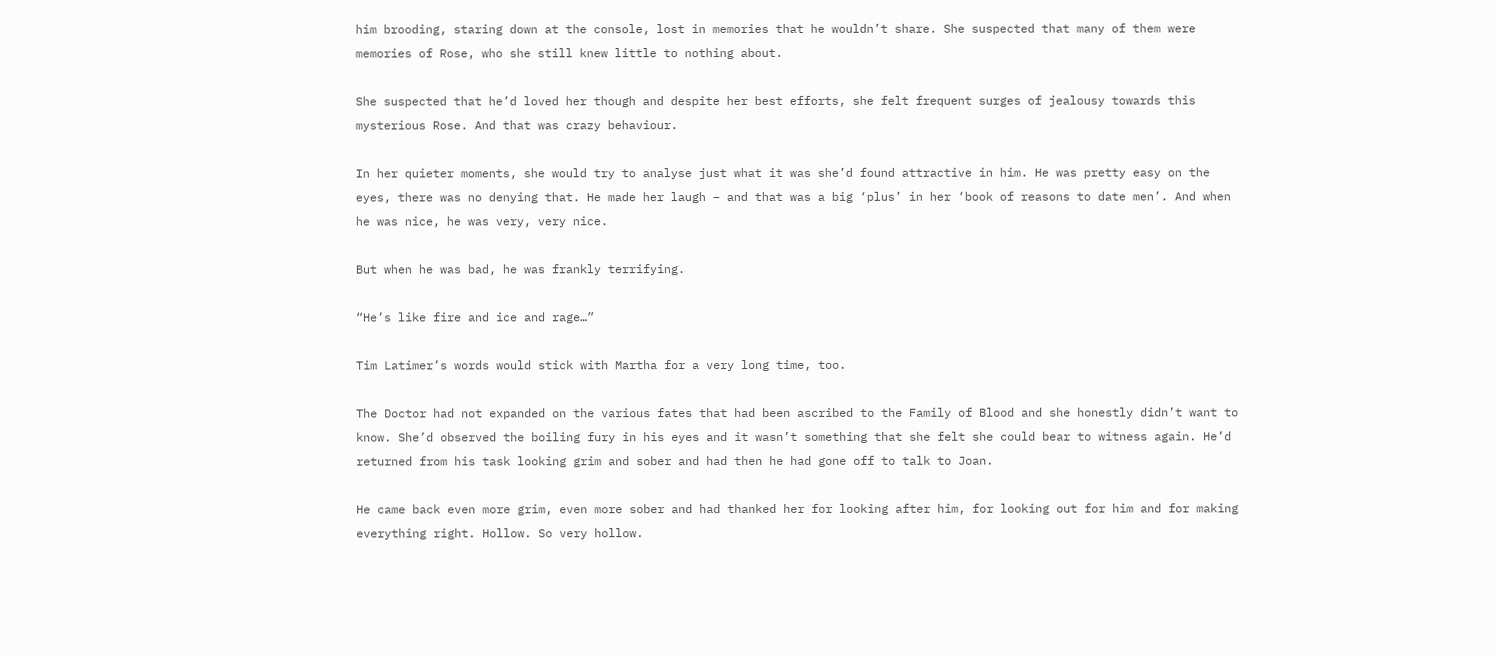him brooding, staring down at the console, lost in memories that he wouldn’t share. She suspected that many of them were memories of Rose, who she still knew little to nothing about.

She suspected that he’d loved her though and despite her best efforts, she felt frequent surges of jealousy towards this mysterious Rose. And that was crazy behaviour.

In her quieter moments, she would try to analyse just what it was she’d found attractive in him. He was pretty easy on the eyes, there was no denying that. He made her laugh – and that was a big ‘plus’ in her ‘book of reasons to date men’. And when he was nice, he was very, very nice.

But when he was bad, he was frankly terrifying.

“He’s like fire and ice and rage…”

Tim Latimer’s words would stick with Martha for a very long time, too.

The Doctor had not expanded on the various fates that had been ascribed to the Family of Blood and she honestly didn’t want to know. She’d observed the boiling fury in his eyes and it wasn’t something that she felt she could bear to witness again. He’d returned from his task looking grim and sober and had then he had gone off to talk to Joan.

He came back even more grim, even more sober and had thanked her for looking after him, for looking out for him and for making everything right. Hollow. So very hollow.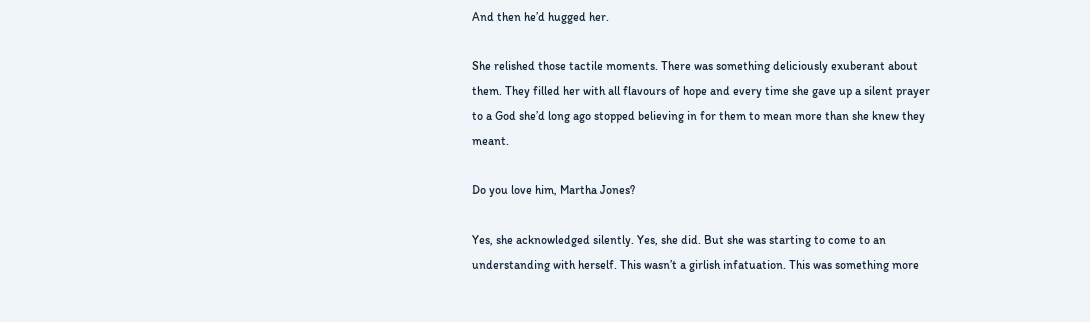And then he’d hugged her.

She relished those tactile moments. There was something deliciously exuberant about them. They filled her with all flavours of hope and every time she gave up a silent prayer to a God she’d long ago stopped believing in for them to mean more than she knew they meant.

Do you love him, Martha Jones?

Yes, she acknowledged silently. Yes, she did. But she was starting to come to an understanding with herself. This wasn’t a girlish infatuation. This was something more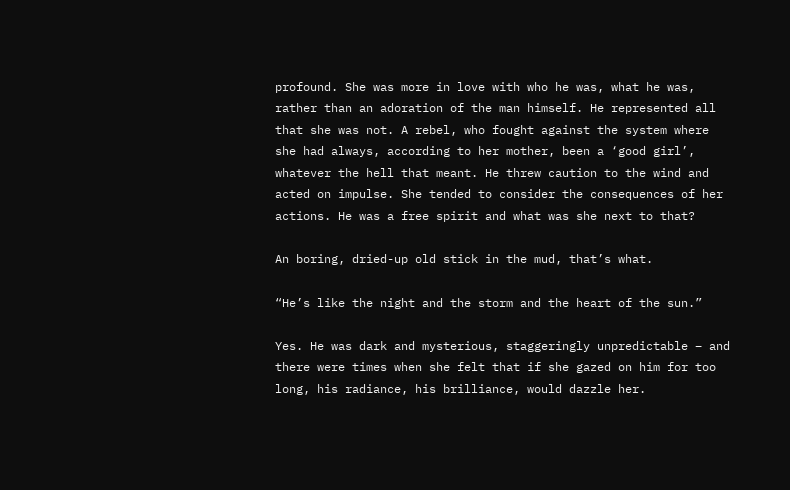profound. She was more in love with who he was, what he was, rather than an adoration of the man himself. He represented all that she was not. A rebel, who fought against the system where she had always, according to her mother, been a ‘good girl’, whatever the hell that meant. He threw caution to the wind and acted on impulse. She tended to consider the consequences of her actions. He was a free spirit and what was she next to that?

An boring, dried-up old stick in the mud, that’s what.

“He’s like the night and the storm and the heart of the sun.”

Yes. He was dark and mysterious, staggeringly unpredictable – and there were times when she felt that if she gazed on him for too long, his radiance, his brilliance, would dazzle her.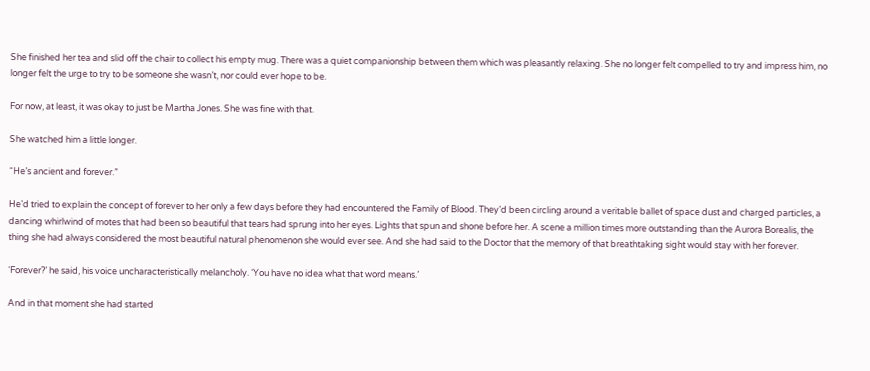She finished her tea and slid off the chair to collect his empty mug. There was a quiet companionship between them which was pleasantly relaxing. She no longer felt compelled to try and impress him, no longer felt the urge to try to be someone she wasn’t, nor could ever hope to be.

For now, at least, it was okay to just be Martha Jones. She was fine with that.

She watched him a little longer.

“He’s ancient and forever.”

He’d tried to explain the concept of forever to her only a few days before they had encountered the Family of Blood. They’d been circling around a veritable ballet of space dust and charged particles, a dancing whirlwind of motes that had been so beautiful that tears had sprung into her eyes. Lights that spun and shone before her. A scene a million times more outstanding than the Aurora Borealis, the thing she had always considered the most beautiful natural phenomenon she would ever see. And she had said to the Doctor that the memory of that breathtaking sight would stay with her forever.

‘Forever?’ he said, his voice uncharacteristically melancholy. ‘You have no idea what that word means.’

And in that moment she had started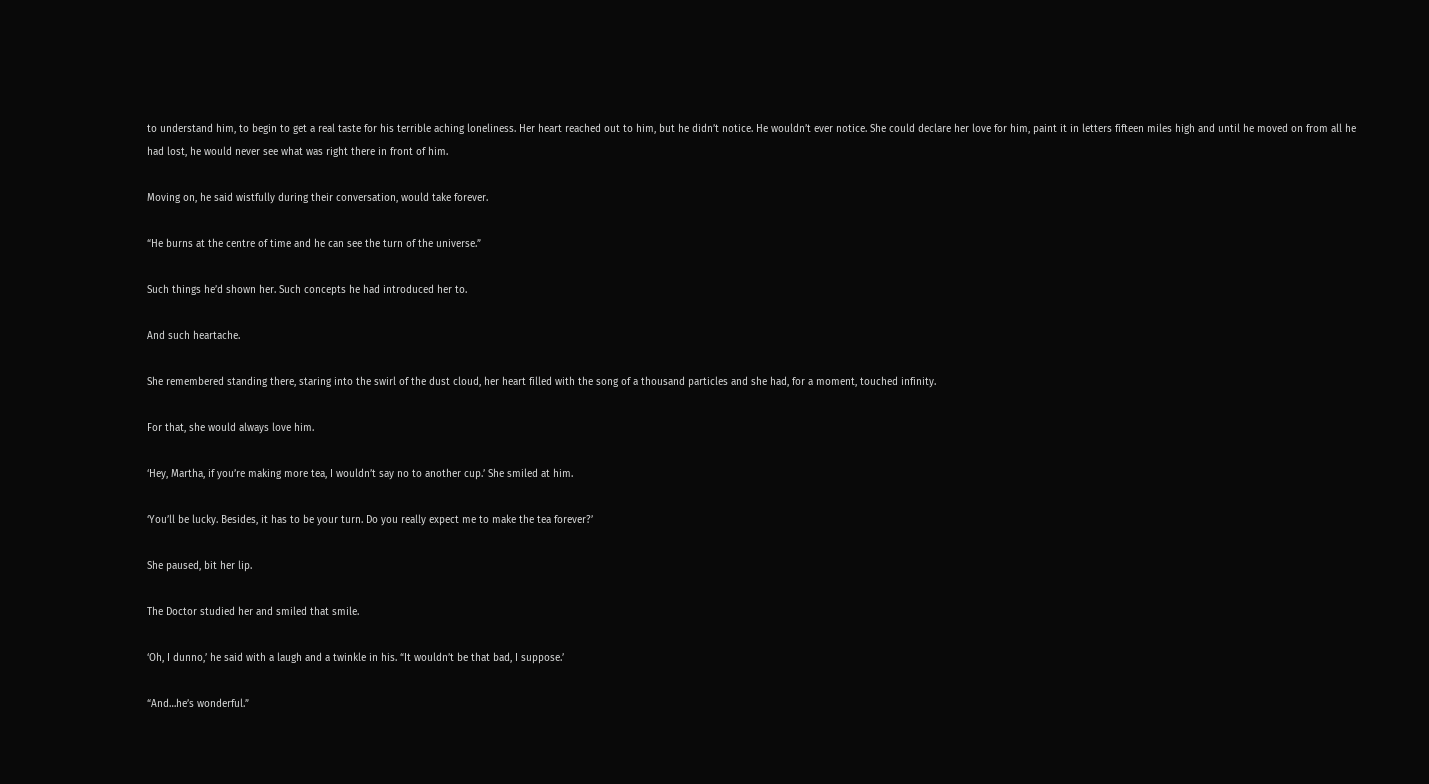to understand him, to begin to get a real taste for his terrible aching loneliness. Her heart reached out to him, but he didn’t notice. He wouldn’t ever notice. She could declare her love for him, paint it in letters fifteen miles high and until he moved on from all he had lost, he would never see what was right there in front of him.

Moving on, he said wistfully during their conversation, would take forever.

“He burns at the centre of time and he can see the turn of the universe.”

Such things he’d shown her. Such concepts he had introduced her to.

And such heartache.

She remembered standing there, staring into the swirl of the dust cloud, her heart filled with the song of a thousand particles and she had, for a moment, touched infinity.

For that, she would always love him.

‘Hey, Martha, if you’re making more tea, I wouldn’t say no to another cup.’ She smiled at him.

‘You’ll be lucky. Besides, it has to be your turn. Do you really expect me to make the tea forever?’

She paused, bit her lip.

The Doctor studied her and smiled that smile.

‘Oh, I dunno,’ he said with a laugh and a twinkle in his. “It wouldn’t be that bad, I suppose.’

“And…he’s wonderful.”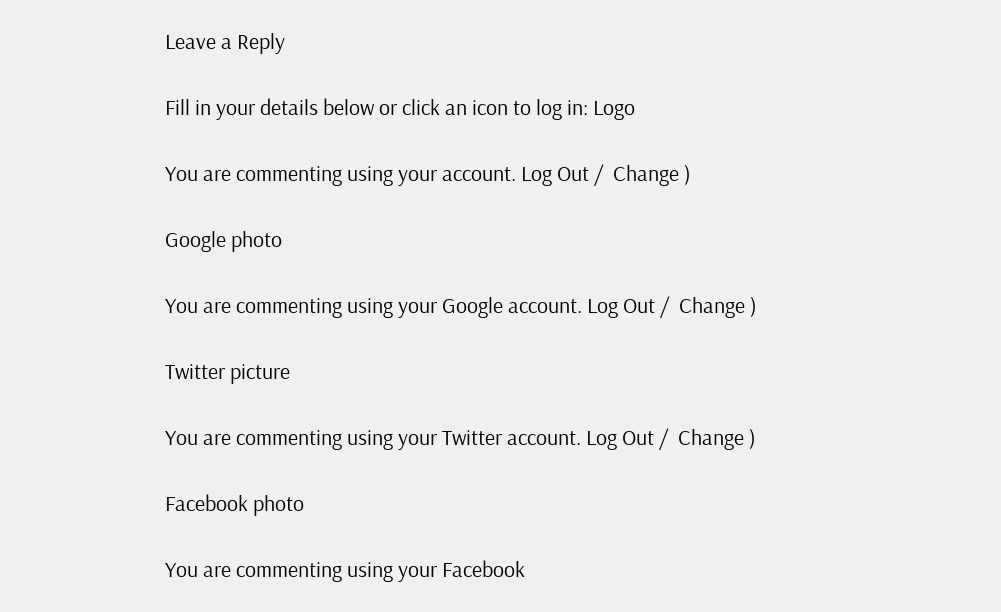Leave a Reply

Fill in your details below or click an icon to log in: Logo

You are commenting using your account. Log Out /  Change )

Google photo

You are commenting using your Google account. Log Out /  Change )

Twitter picture

You are commenting using your Twitter account. Log Out /  Change )

Facebook photo

You are commenting using your Facebook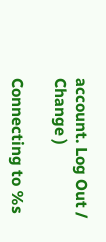account. Log Out /  Change )

Connecting to %s